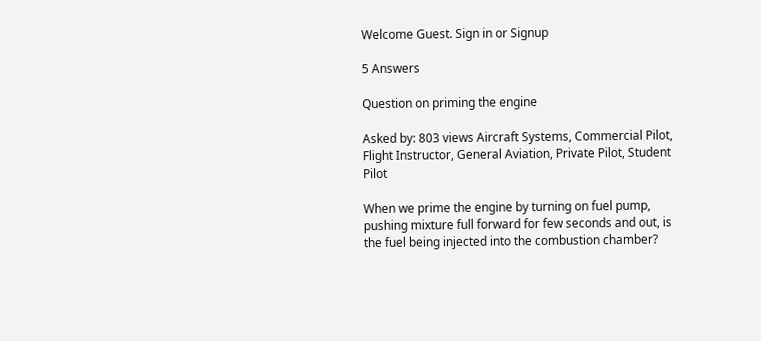Welcome Guest. Sign in or Signup

5 Answers

Question on priming the engine

Asked by: 803 views Aircraft Systems, Commercial Pilot, Flight Instructor, General Aviation, Private Pilot, Student Pilot

When we prime the engine by turning on fuel pump, pushing mixture full forward for few seconds and out, is the fuel being injected into the combustion chamber?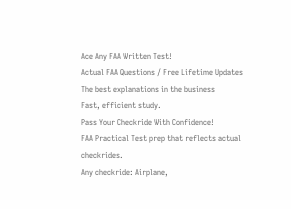Ace Any FAA Written Test!
Actual FAA Questions / Free Lifetime Updates
The best explanations in the business
Fast, efficient study.
Pass Your Checkride With Confidence!
FAA Practical Test prep that reflects actual checkrides.
Any checkride: Airplane,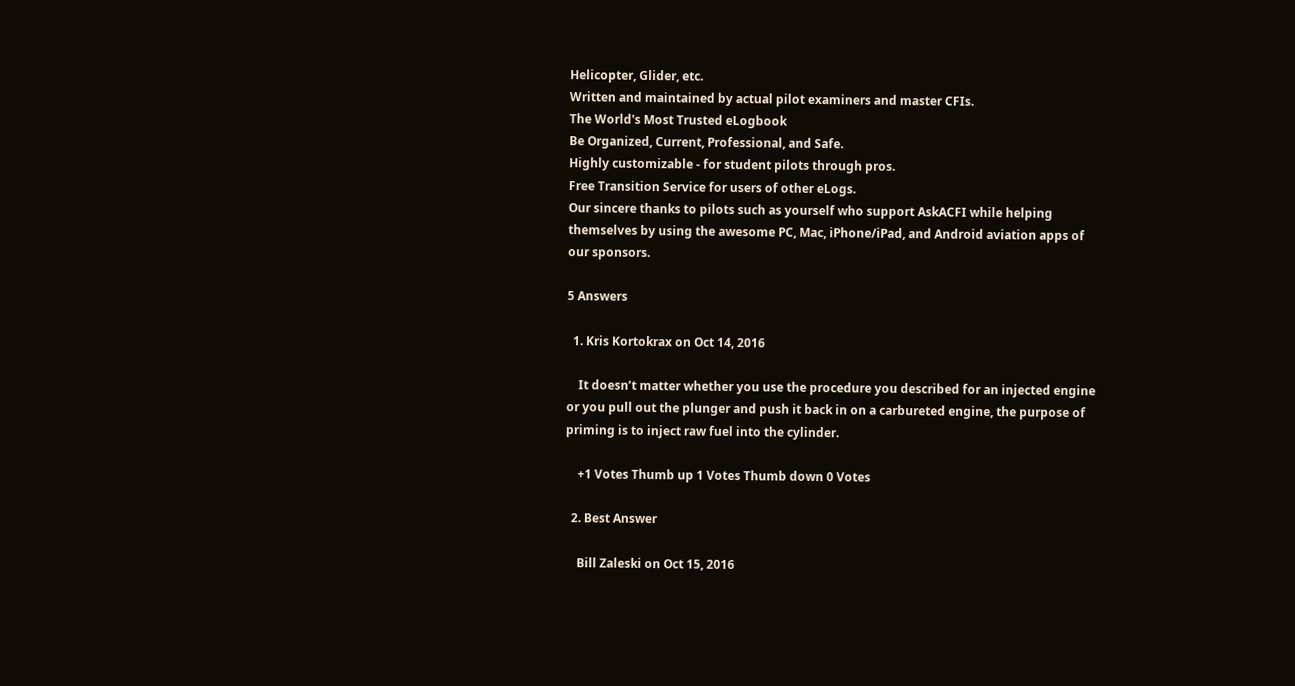Helicopter, Glider, etc.
Written and maintained by actual pilot examiners and master CFIs.
The World's Most Trusted eLogbook
Be Organized, Current, Professional, and Safe.
Highly customizable - for student pilots through pros.
Free Transition Service for users of other eLogs.
Our sincere thanks to pilots such as yourself who support AskACFI while helping themselves by using the awesome PC, Mac, iPhone/iPad, and Android aviation apps of our sponsors.

5 Answers

  1. Kris Kortokrax on Oct 14, 2016

    It doesn’t matter whether you use the procedure you described for an injected engine or you pull out the plunger and push it back in on a carbureted engine, the purpose of priming is to inject raw fuel into the cylinder.

    +1 Votes Thumb up 1 Votes Thumb down 0 Votes

  2. Best Answer

    Bill Zaleski on Oct 15, 2016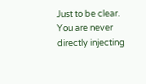Just to be clear. You are never directly injecting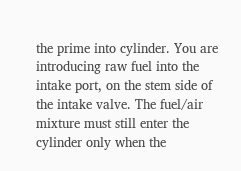the prime into cylinder. You are introducing raw fuel into the intake port, on the stem side of the intake valve. The fuel/air mixture must still enter the cylinder only when the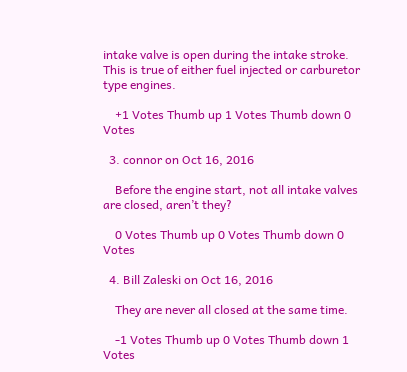intake valve is open during the intake stroke. This is true of either fuel injected or carburetor type engines.

    +1 Votes Thumb up 1 Votes Thumb down 0 Votes

  3. connor on Oct 16, 2016

    Before the engine start, not all intake valves are closed, aren’t they?

    0 Votes Thumb up 0 Votes Thumb down 0 Votes

  4. Bill Zaleski on Oct 16, 2016

    They are never all closed at the same time.

    -1 Votes Thumb up 0 Votes Thumb down 1 Votes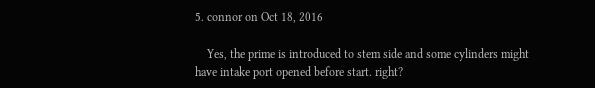5. connor on Oct 18, 2016

    Yes, the prime is introduced to stem side and some cylinders might have intake port opened before start. right?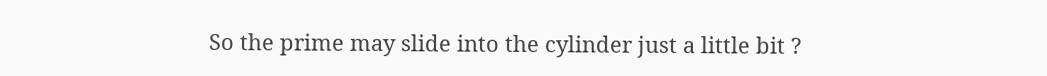So the prime may slide into the cylinder just a little bit ?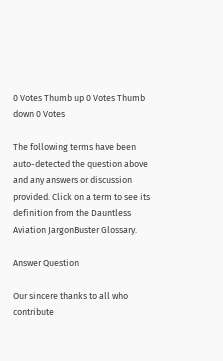0 Votes Thumb up 0 Votes Thumb down 0 Votes

The following terms have been auto-detected the question above and any answers or discussion provided. Click on a term to see its definition from the Dauntless Aviation JargonBuster Glossary.

Answer Question

Our sincere thanks to all who contribute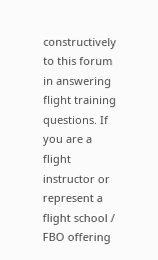constructively to this forum in answering flight training questions. If you are a flight instructor or represent a flight school / FBO offering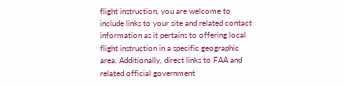flight instruction, you are welcome to include links to your site and related contact information as it pertains to offering local flight instruction in a specific geographic area. Additionally, direct links to FAA and related official government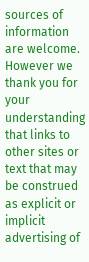sources of information are welcome. However we thank you for your understanding that links to other sites or text that may be construed as explicit or implicit advertising of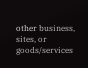other business, sites, or goods/services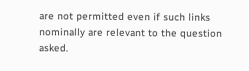are not permitted even if such links nominally are relevant to the question asked.